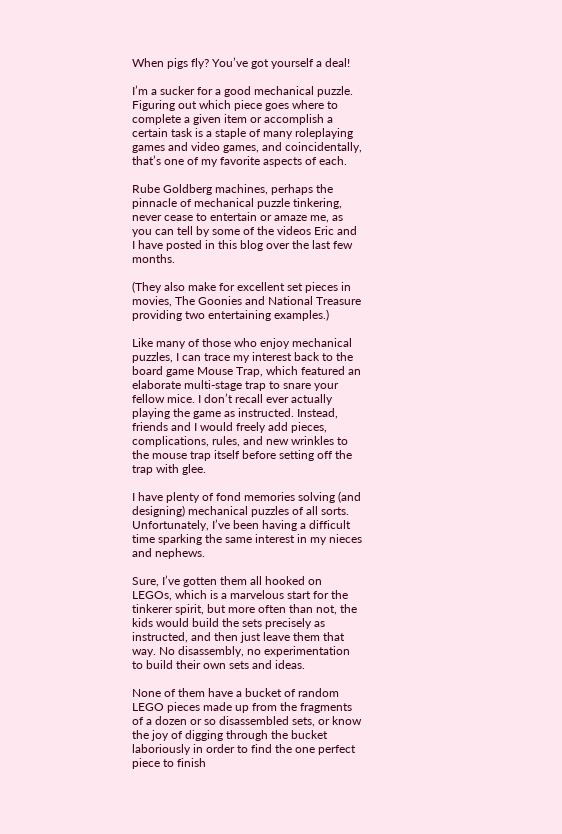When pigs fly? You’ve got yourself a deal!

I’m a sucker for a good mechanical puzzle. Figuring out which piece goes where to complete a given item or accomplish a certain task is a staple of many roleplaying games and video games, and coincidentally, that’s one of my favorite aspects of each.

Rube Goldberg machines, perhaps the pinnacle of mechanical puzzle tinkering, never cease to entertain or amaze me, as you can tell by some of the videos Eric and I have posted in this blog over the last few months.

(They also make for excellent set pieces in movies, The Goonies and National Treasure providing two entertaining examples.)

Like many of those who enjoy mechanical puzzles, I can trace my interest back to the board game Mouse Trap, which featured an elaborate multi-stage trap to snare your fellow mice. I don’t recall ever actually playing the game as instructed. Instead, friends and I would freely add pieces, complications, rules, and new wrinkles to the mouse trap itself before setting off the trap with glee.

I have plenty of fond memories solving (and designing) mechanical puzzles of all sorts. Unfortunately, I’ve been having a difficult time sparking the same interest in my nieces and nephews.

Sure, I’ve gotten them all hooked on LEGOs, which is a marvelous start for the tinkerer spirit, but more often than not, the kids would build the sets precisely as instructed, and then just leave them that way. No disassembly, no experimentation to build their own sets and ideas.

None of them have a bucket of random LEGO pieces made up from the fragments of a dozen or so disassembled sets, or know the joy of digging through the bucket laboriously in order to find the one perfect piece to finish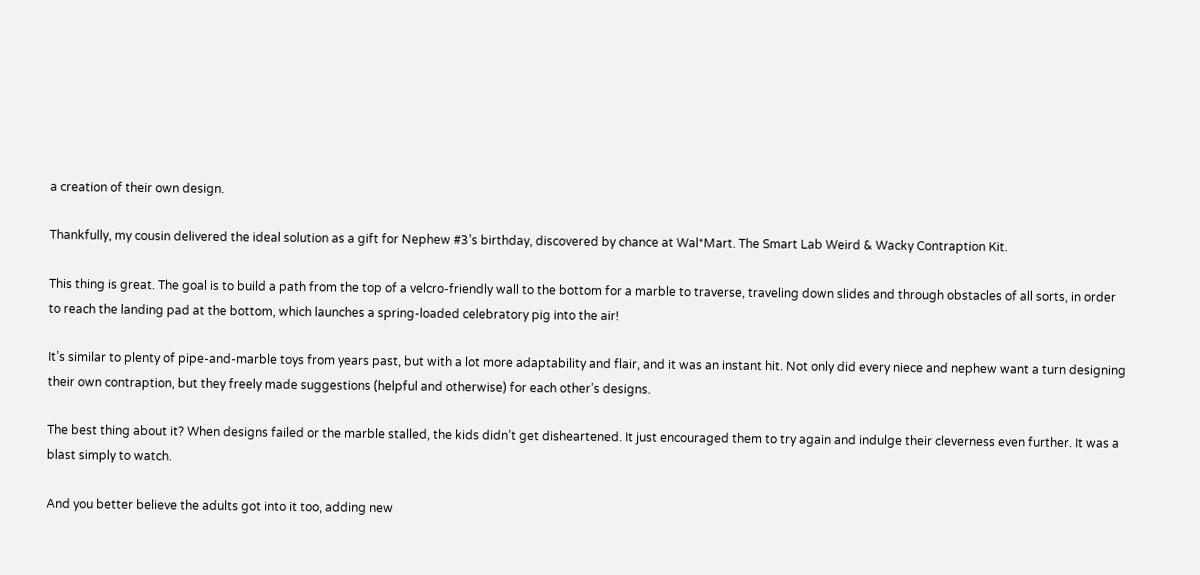a creation of their own design.

Thankfully, my cousin delivered the ideal solution as a gift for Nephew #3’s birthday, discovered by chance at Wal*Mart. The Smart Lab Weird & Wacky Contraption Kit.

This thing is great. The goal is to build a path from the top of a velcro-friendly wall to the bottom for a marble to traverse, traveling down slides and through obstacles of all sorts, in order to reach the landing pad at the bottom, which launches a spring-loaded celebratory pig into the air!

It’s similar to plenty of pipe-and-marble toys from years past, but with a lot more adaptability and flair, and it was an instant hit. Not only did every niece and nephew want a turn designing their own contraption, but they freely made suggestions (helpful and otherwise) for each other’s designs.

The best thing about it? When designs failed or the marble stalled, the kids didn’t get disheartened. It just encouraged them to try again and indulge their cleverness even further. It was a blast simply to watch.

And you better believe the adults got into it too, adding new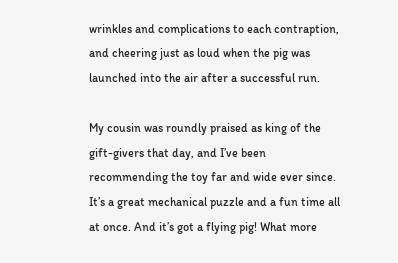wrinkles and complications to each contraption, and cheering just as loud when the pig was launched into the air after a successful run.

My cousin was roundly praised as king of the gift-givers that day, and I’ve been recommending the toy far and wide ever since. It’s a great mechanical puzzle and a fun time all at once. And it’s got a flying pig! What more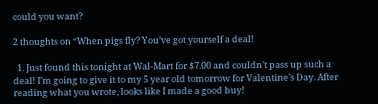could you want?

2 thoughts on “When pigs fly? You’ve got yourself a deal!

  1. Just found this tonight at Wal-Mart for $7.00 and couldn’t pass up such a deal! I’m going to give it to my 5 year old tomorrow for Valentine’s Day. After reading what you wrote, looks like I made a good buy!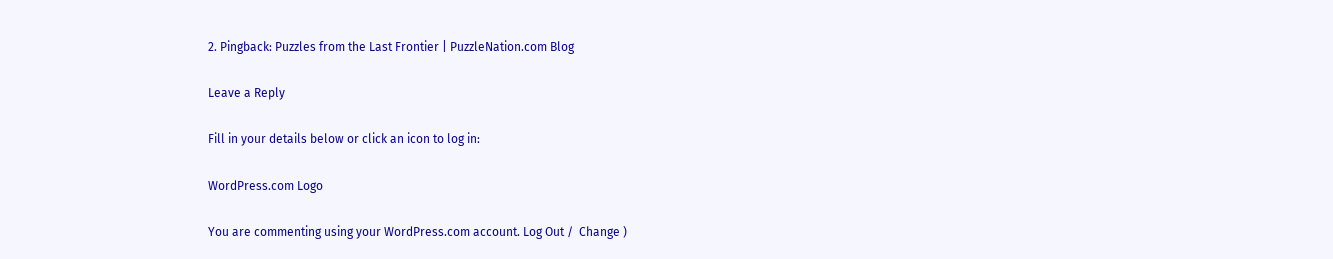2. Pingback: Puzzles from the Last Frontier | PuzzleNation.com Blog

Leave a Reply

Fill in your details below or click an icon to log in:

WordPress.com Logo

You are commenting using your WordPress.com account. Log Out /  Change )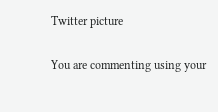Twitter picture

You are commenting using your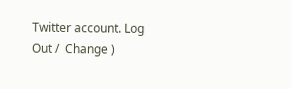Twitter account. Log Out /  Change )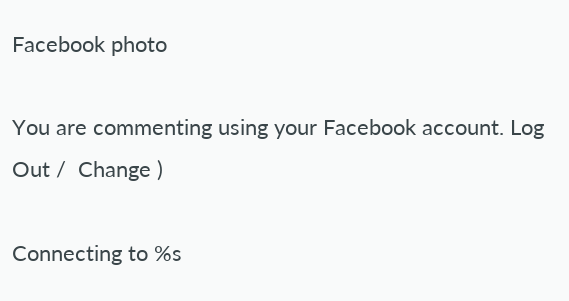Facebook photo

You are commenting using your Facebook account. Log Out /  Change )

Connecting to %s